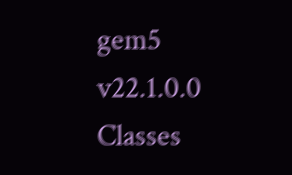gem5  v22.1.0.0
Classes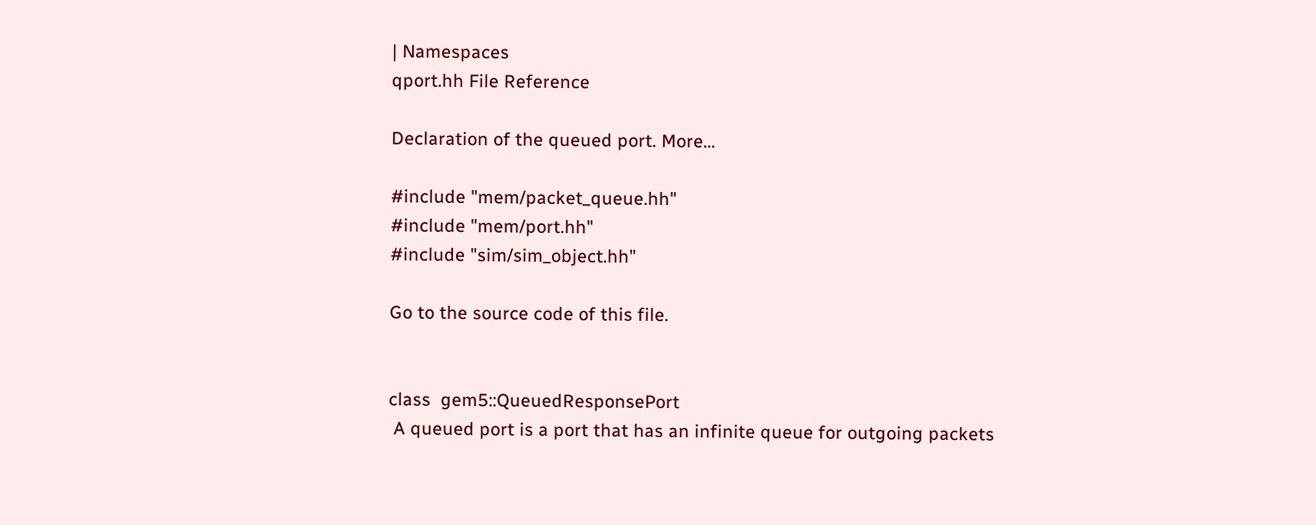| Namespaces
qport.hh File Reference

Declaration of the queued port. More...

#include "mem/packet_queue.hh"
#include "mem/port.hh"
#include "sim/sim_object.hh"

Go to the source code of this file.


class  gem5::QueuedResponsePort
 A queued port is a port that has an infinite queue for outgoing packets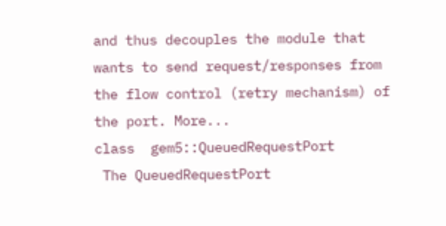and thus decouples the module that wants to send request/responses from the flow control (retry mechanism) of the port. More...
class  gem5::QueuedRequestPort
 The QueuedRequestPort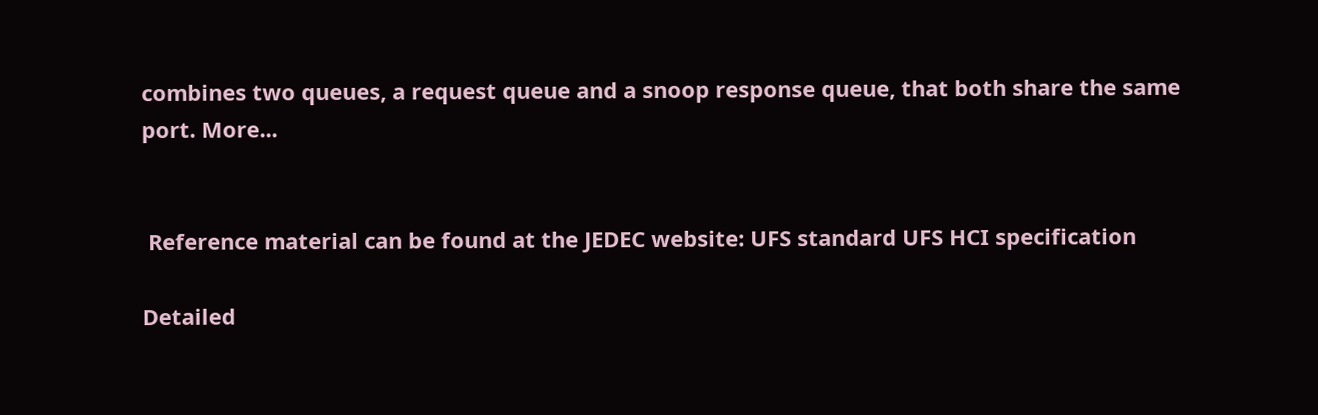combines two queues, a request queue and a snoop response queue, that both share the same port. More...


 Reference material can be found at the JEDEC website: UFS standard UFS HCI specification

Detailed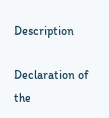Description

Declaration of the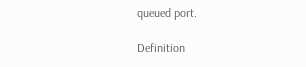queued port.

Definition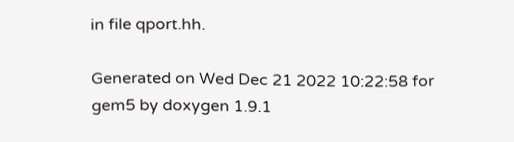in file qport.hh.

Generated on Wed Dec 21 2022 10:22:58 for gem5 by doxygen 1.9.1